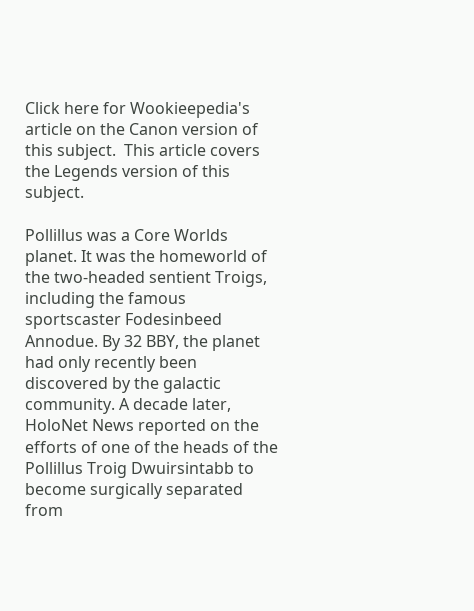Click here for Wookieepedia's article on the Canon version of this subject.  This article covers the Legends version of this subject.

Pollillus was a Core Worlds planet. It was the homeworld of the two-headed sentient Troigs, including the famous sportscaster Fodesinbeed Annodue. By 32 BBY, the planet had only recently been discovered by the galactic community. A decade later, HoloNet News reported on the efforts of one of the heads of the Pollillus Troig Dwuirsintabb to become surgically separated from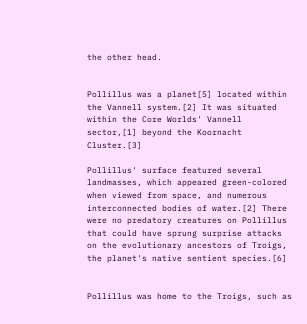the other head.


Pollillus was a planet[5] located within the Vannell system.[2] It was situated within the Core Worlds' Vannell sector,[1] beyond the Koornacht Cluster.[3]

Pollillus' surface featured several landmasses, which appeared green-colored when viewed from space, and numerous interconnected bodies of water.[2] There were no predatory creatures on Pollillus that could have sprung surprise attacks on the evolutionary ancestors of Troigs, the planet's native sentient species.[6]


Pollillus was home to the Troigs, such as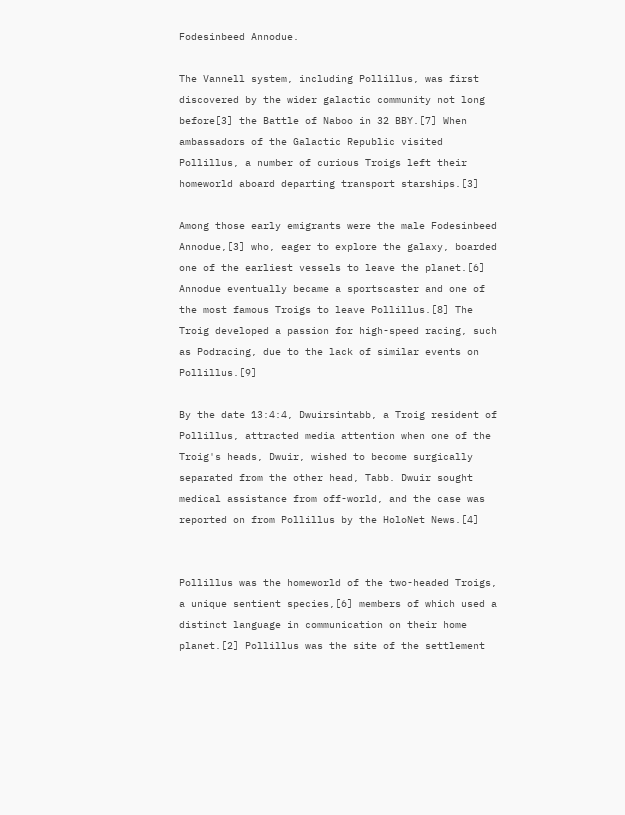Fodesinbeed Annodue.

The Vannell system, including Pollillus, was first discovered by the wider galactic community not long before[3] the Battle of Naboo in 32 BBY.[7] When ambassadors of the Galactic Republic visited Pollillus, a number of curious Troigs left their homeworld aboard departing transport starships.[3]

Among those early emigrants were the male Fodesinbeed Annodue,[3] who, eager to explore the galaxy, boarded one of the earliest vessels to leave the planet.[6] Annodue eventually became a sportscaster and one of the most famous Troigs to leave Pollillus.[8] The Troig developed a passion for high-speed racing, such as Podracing, due to the lack of similar events on Pollillus.[9]

By the date 13:4:4, Dwuirsintabb, a Troig resident of Pollillus, attracted media attention when one of the Troig's heads, Dwuir, wished to become surgically separated from the other head, Tabb. Dwuir sought medical assistance from off-world, and the case was reported on from Pollillus by the HoloNet News.[4]


Pollillus was the homeworld of the two-headed Troigs, a unique sentient species,[6] members of which used a distinct language in communication on their home planet.[2] Pollillus was the site of the settlement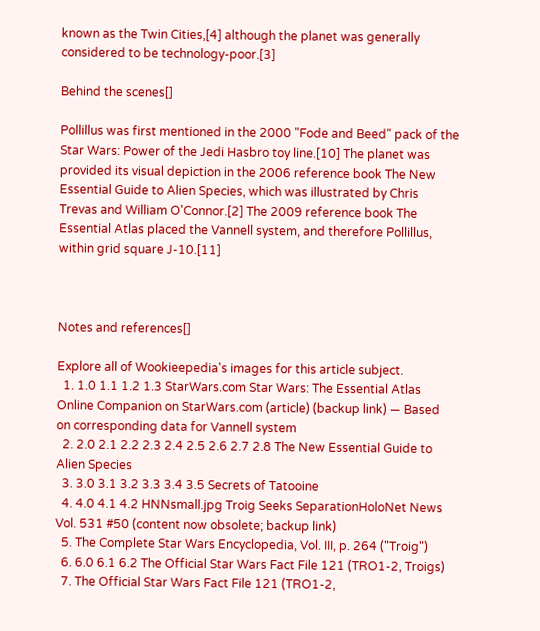known as the Twin Cities,[4] although the planet was generally considered to be technology-poor.[3]

Behind the scenes[]

Pollillus was first mentioned in the 2000 "Fode and Beed" pack of the Star Wars: Power of the Jedi Hasbro toy line.[10] The planet was provided its visual depiction in the 2006 reference book The New Essential Guide to Alien Species, which was illustrated by Chris Trevas and William O'Connor.[2] The 2009 reference book The Essential Atlas placed the Vannell system, and therefore Pollillus, within grid square J-10.[11]



Notes and references[]

Explore all of Wookieepedia's images for this article subject.
  1. 1.0 1.1 1.2 1.3 StarWars.com Star Wars: The Essential Atlas Online Companion on StarWars.com (article) (backup link) — Based on corresponding data for Vannell system
  2. 2.0 2.1 2.2 2.3 2.4 2.5 2.6 2.7 2.8 The New Essential Guide to Alien Species
  3. 3.0 3.1 3.2 3.3 3.4 3.5 Secrets of Tatooine
  4. 4.0 4.1 4.2 HNNsmall.jpg Troig Seeks SeparationHoloNet News Vol. 531 #50 (content now obsolete; backup link)
  5. The Complete Star Wars Encyclopedia, Vol. III, p. 264 ("Troig")
  6. 6.0 6.1 6.2 The Official Star Wars Fact File 121 (TRO1-2, Troigs)
  7. The Official Star Wars Fact File 121 (TRO1-2,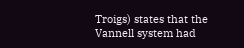Troigs) states that the Vannell system had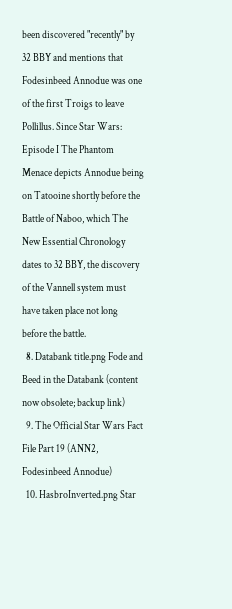been discovered "recently" by 32 BBY and mentions that Fodesinbeed Annodue was one of the first Troigs to leave Pollillus. Since Star Wars: Episode I The Phantom Menace depicts Annodue being on Tatooine shortly before the Battle of Naboo, which The New Essential Chronology dates to 32 BBY, the discovery of the Vannell system must have taken place not long before the battle.
  8. Databank title.png Fode and Beed in the Databank (content now obsolete; backup link)
  9. The Official Star Wars Fact File Part 19 (ANN2, Fodesinbeed Annodue)
  10. HasbroInverted.png Star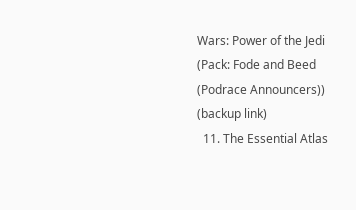Wars: Power of the Jedi (Pack: Fode and Beed (Podrace Announcers)) (backup link)
  11. The Essential Atlas